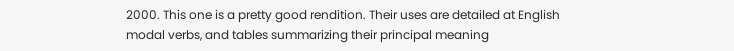2000. This one is a pretty good rendition. Their uses are detailed at English modal verbs, and tables summarizing their principal meaning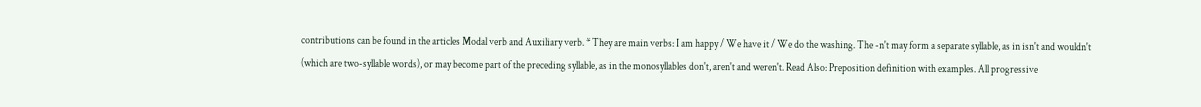contributions can be found in the articles Modal verb and Auxiliary verb. * They are main verbs: I am happy / We have it / We do the washing. The -n't may form a separate syllable, as in isn't and wouldn't (which are two-syllable words), or may become part of the preceding syllable, as in the monosyllables don't, aren't and weren't. Read Also: Preposition definition with examples. All progressive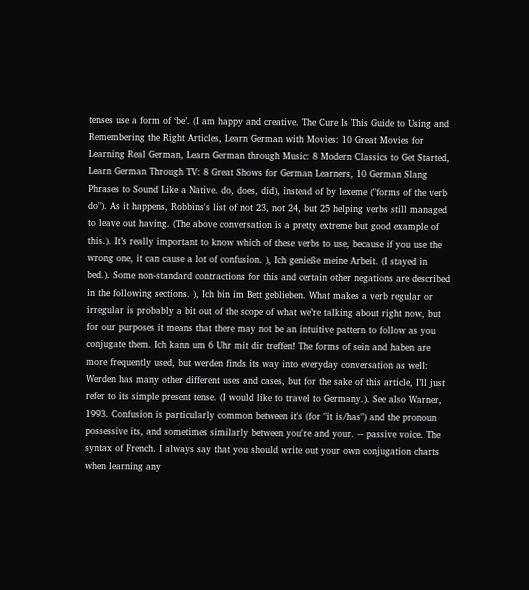tenses use a form of ‘be’. (I am happy and creative. The Cure Is This Guide to Using and Remembering the Right Articles, Learn German with Movies: 10 Great Movies for Learning Real German, Learn German through Music: 8 Modern Classics to Get Started, Learn German Through TV: 8 Great Shows for German Learners, 10 German Slang Phrases to Sound Like a Native. do, does, did), instead of by lexeme ("forms of the verb do"). As it happens, Robbins's list of not 23, not 24, but 25 helping verbs still managed to leave out having. (The above conversation is a pretty extreme but good example of this.). It’s really important to know which of these verbs to use, because if you use the wrong one, it can cause a lot of confusion. ), Ich genieße meine Arbeit. (I stayed in bed.). Some non-standard contractions for this and certain other negations are described in the following sections. ), Ich bin im Bett geblieben. What makes a verb regular or irregular is probably a bit out of the scope of what we’re talking about right now, but for our purposes it means that there may not be an intuitive pattern to follow as you conjugate them. Ich kann um 6 Uhr mit dir treffen! The forms of sein and haben are more frequently used, but werden finds its way into everyday conversation as well: Werden has many other different uses and cases, but for the sake of this article, I’ll just refer to its simple present tense. (I would like to travel to Germany.). See also Warner, 1993. Confusion is particularly common between it's (for "it is/has") and the pronoun possessive its, and sometimes similarly between you're and your. -- passive voice. The syntax of French. I always say that you should write out your own conjugation charts when learning any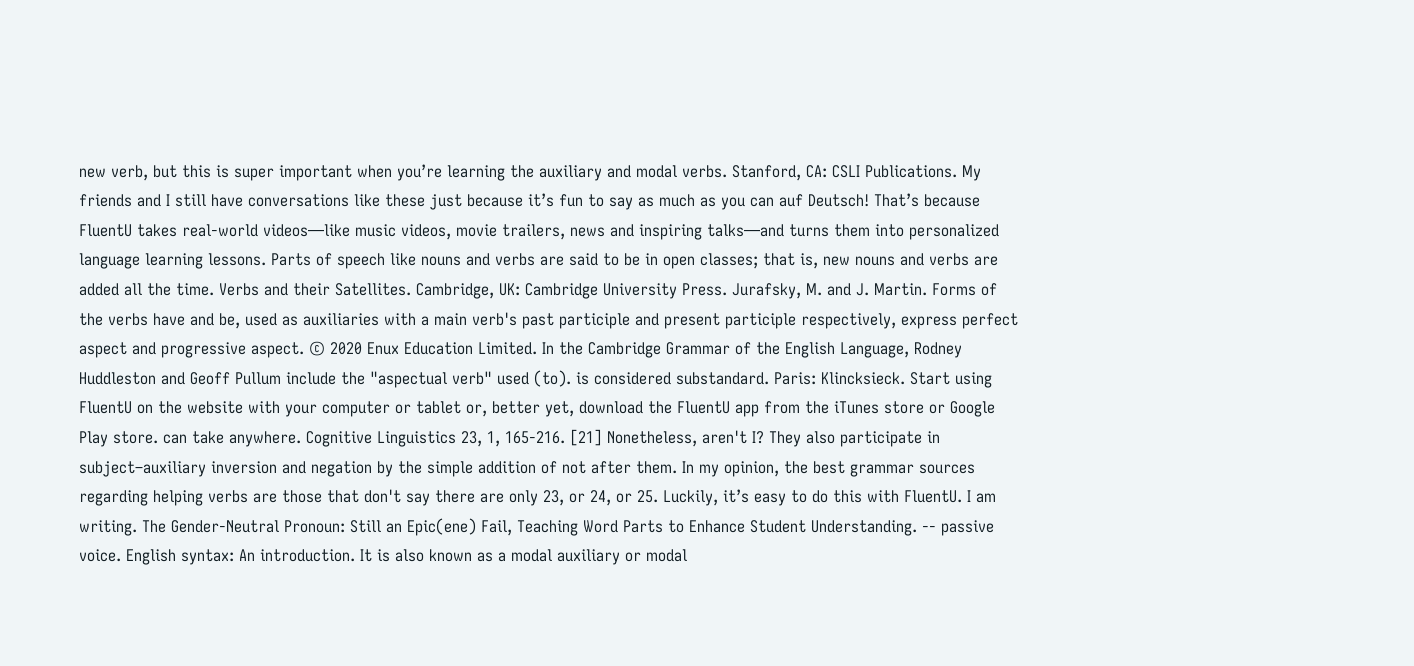new verb, but this is super important when you’re learning the auxiliary and modal verbs. Stanford, CA: CSLI Publications. My friends and I still have conversations like these just because it’s fun to say as much as you can auf Deutsch! That’s because FluentU takes real-world videos—like music videos, movie trailers, news and inspiring talks—and turns them into personalized language learning lessons. Parts of speech like nouns and verbs are said to be in open classes; that is, new nouns and verbs are added all the time. Verbs and their Satellites. Cambridge, UK: Cambridge University Press. Jurafsky, M. and J. Martin. Forms of the verbs have and be, used as auxiliaries with a main verb's past participle and present participle respectively, express perfect aspect and progressive aspect. © 2020 Enux Education Limited. In the Cambridge Grammar of the English Language, Rodney Huddleston and Geoff Pullum include the "aspectual verb" used (to). is considered substandard. Paris: Klincksieck. Start using FluentU on the website with your computer or tablet or, better yet, download the FluentU app from the iTunes store or Google Play store. can take anywhere. Cognitive Linguistics 23, 1, 165-216. [21] Nonetheless, aren't I? They also participate in subject–auxiliary inversion and negation by the simple addition of not after them. In my opinion, the best grammar sources regarding helping verbs are those that don't say there are only 23, or 24, or 25. Luckily, it’s easy to do this with FluentU. I am writing. The Gender-Neutral Pronoun: Still an Epic(ene) Fail, Teaching Word Parts to Enhance Student Understanding. -- passive voice. English syntax: An introduction. It is also known as a modal auxiliary or modal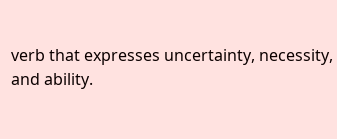verb that expresses uncertainty, necessity, and ability.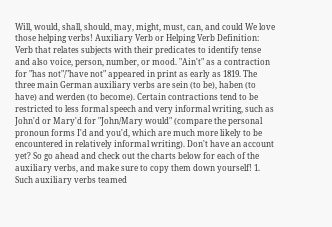Will, would, shall, should, may, might, must, can, and could We love those helping verbs! Auxiliary Verb or Helping Verb Definition: Verb that relates subjects with their predicates to identify tense and also voice, person, number, or mood. "Ain't" as a contraction for "has not"/"have not" appeared in print as early as 1819. The three main German auxiliary verbs are sein (to be), haben (to have) and werden (to become). Certain contractions tend to be restricted to less formal speech and very informal writing, such as John'd or Mary'd for "John/Mary would" (compare the personal pronoun forms I'd and you'd, which are much more likely to be encountered in relatively informal writing). Don't have an account yet? So go ahead and check out the charts below for each of the auxiliary verbs, and make sure to copy them down yourself! 1. Such auxiliary verbs teamed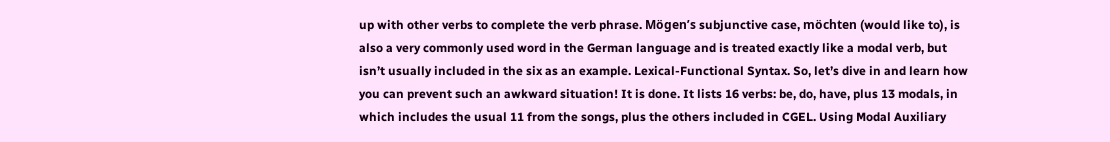up with other verbs to complete the verb phrase. Mögen’s subjunctive case, möchten (would like to), is also a very commonly used word in the German language and is treated exactly like a modal verb, but isn’t usually included in the six as an example. Lexical-Functional Syntax. So, let’s dive in and learn how you can prevent such an awkward situation! It is done. It lists 16 verbs: be, do, have, plus 13 modals, in which includes the usual 11 from the songs, plus the others included in CGEL. Using Modal Auxiliary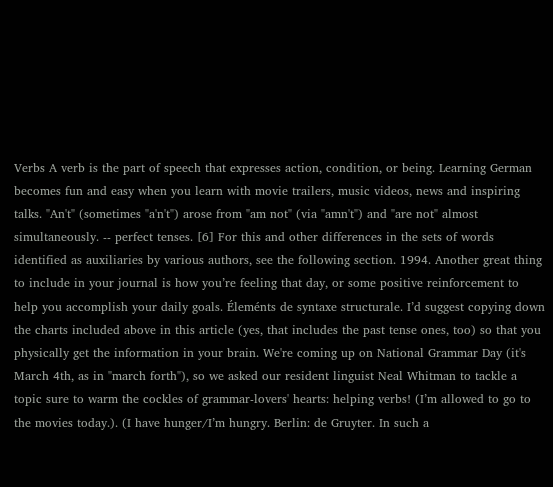Verbs A verb is the part of speech that expresses action, condition, or being. Learning German becomes fun and easy when you learn with movie trailers, music videos, news and inspiring talks. "An't" (sometimes "a'n't") arose from "am not" (via "amn't") and "are not" almost simultaneously. -- perfect tenses. [6] For this and other differences in the sets of words identified as auxiliaries by various authors, see the following section. 1994. Another great thing to include in your journal is how you’re feeling that day, or some positive reinforcement to help you accomplish your daily goals. Éleménts de syntaxe structurale. I’d suggest copying down the charts included above in this article (yes, that includes the past tense ones, too) so that you physically get the information in your brain. We're coming up on National Grammar Day (it's March 4th, as in "march forth"), so we asked our resident linguist Neal Whitman to tackle a topic sure to warm the cockles of grammar-lovers' hearts: helping verbs! (I’m allowed to go to the movies today.). (I have hunger/I’m hungry. Berlin: de Gruyter. In such a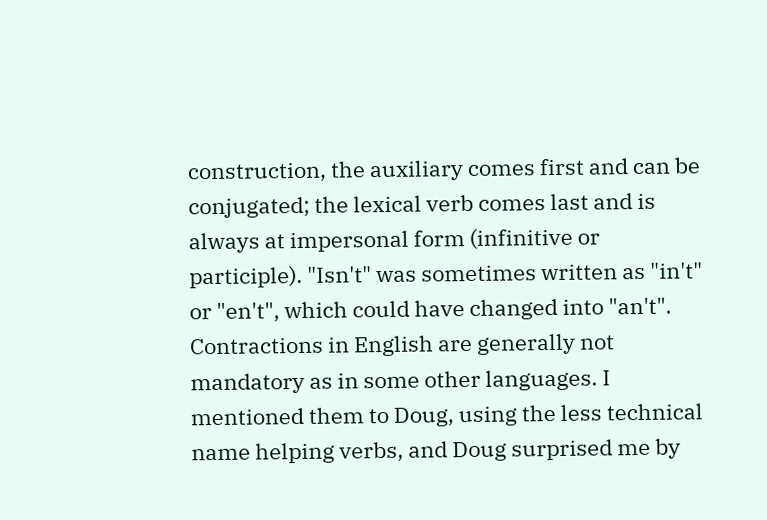construction, the auxiliary comes first and can be conjugated; the lexical verb comes last and is always at impersonal form (infinitive or participle). "Isn't" was sometimes written as "in't" or "en't", which could have changed into "an't". Contractions in English are generally not mandatory as in some other languages. I mentioned them to Doug, using the less technical name helping verbs, and Doug surprised me by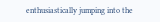enthusiastically jumping into the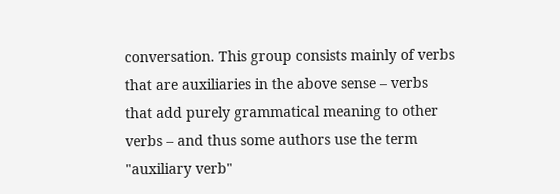conversation. This group consists mainly of verbs that are auxiliaries in the above sense – verbs that add purely grammatical meaning to other verbs – and thus some authors use the term "auxiliary verb"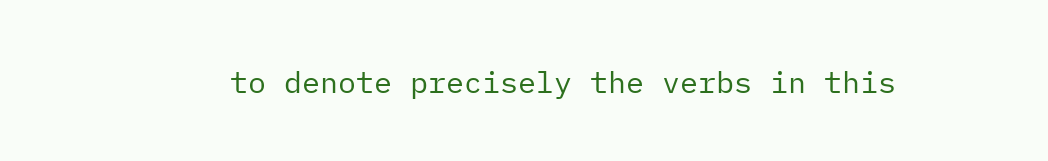to denote precisely the verbs in this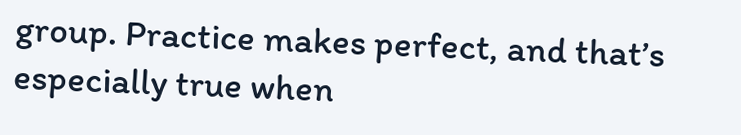group. Practice makes perfect, and that’s especially true when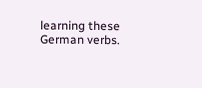learning these German verbs.